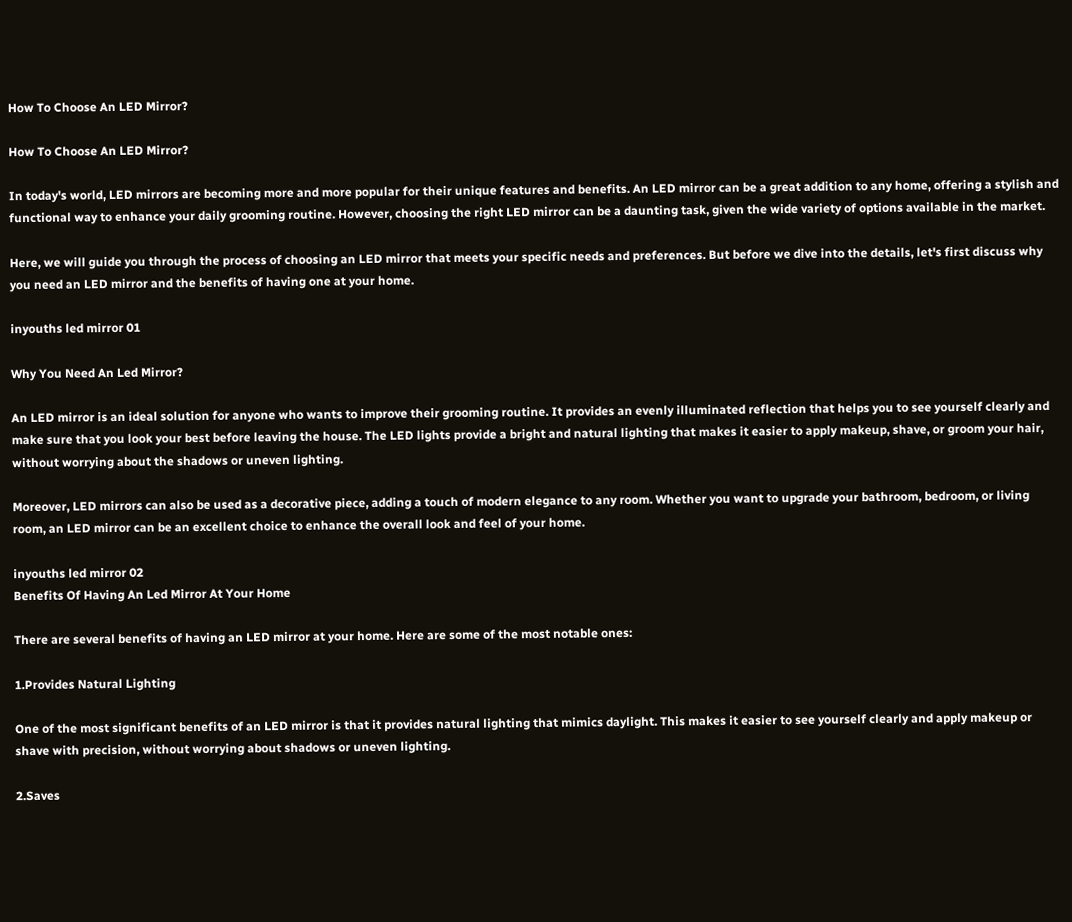How To Choose An LED Mirror?

How To Choose An LED Mirror?

In today's world, LED mirrors are becoming more and more popular for their unique features and benefits. An LED mirror can be a great addition to any home, offering a stylish and functional way to enhance your daily grooming routine. However, choosing the right LED mirror can be a daunting task, given the wide variety of options available in the market.

Here, we will guide you through the process of choosing an LED mirror that meets your specific needs and preferences. But before we dive into the details, let's first discuss why you need an LED mirror and the benefits of having one at your home.

inyouths led mirror 01

Why You Need An Led Mirror?

An LED mirror is an ideal solution for anyone who wants to improve their grooming routine. It provides an evenly illuminated reflection that helps you to see yourself clearly and make sure that you look your best before leaving the house. The LED lights provide a bright and natural lighting that makes it easier to apply makeup, shave, or groom your hair, without worrying about the shadows or uneven lighting.

Moreover, LED mirrors can also be used as a decorative piece, adding a touch of modern elegance to any room. Whether you want to upgrade your bathroom, bedroom, or living room, an LED mirror can be an excellent choice to enhance the overall look and feel of your home.

inyouths led mirror 02
Benefits Of Having An Led Mirror At Your Home

There are several benefits of having an LED mirror at your home. Here are some of the most notable ones:

1.Provides Natural Lighting

One of the most significant benefits of an LED mirror is that it provides natural lighting that mimics daylight. This makes it easier to see yourself clearly and apply makeup or shave with precision, without worrying about shadows or uneven lighting.

2.Saves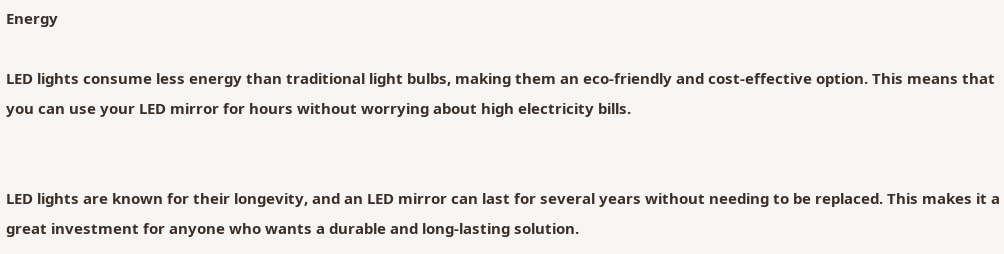Energy

LED lights consume less energy than traditional light bulbs, making them an eco-friendly and cost-effective option. This means that you can use your LED mirror for hours without worrying about high electricity bills.


LED lights are known for their longevity, and an LED mirror can last for several years without needing to be replaced. This makes it a great investment for anyone who wants a durable and long-lasting solution.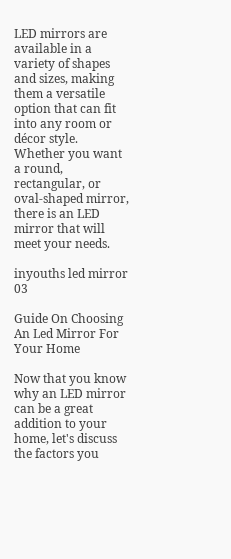LED mirrors are available in a variety of shapes and sizes, making them a versatile option that can fit into any room or décor style. Whether you want a round, rectangular, or oval-shaped mirror, there is an LED mirror that will meet your needs.

inyouths led mirror 03

Guide On Choosing An Led Mirror For Your Home

Now that you know why an LED mirror can be a great addition to your home, let's discuss the factors you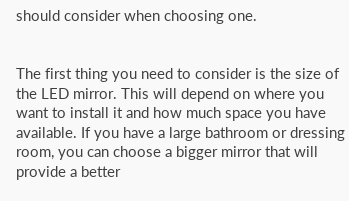should consider when choosing one.


The first thing you need to consider is the size of the LED mirror. This will depend on where you want to install it and how much space you have available. If you have a large bathroom or dressing room, you can choose a bigger mirror that will provide a better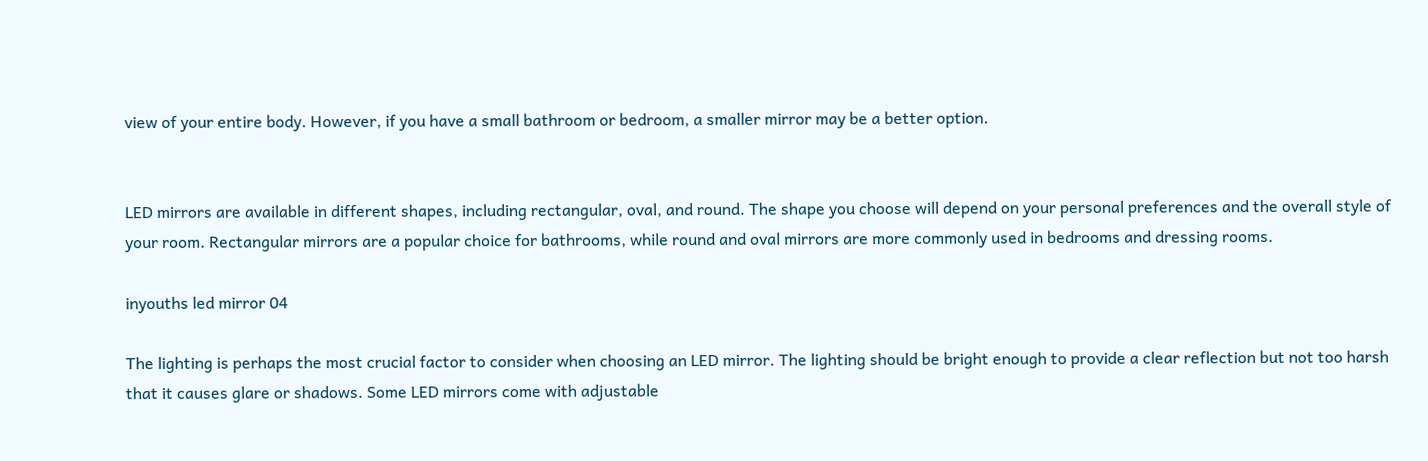view of your entire body. However, if you have a small bathroom or bedroom, a smaller mirror may be a better option.


LED mirrors are available in different shapes, including rectangular, oval, and round. The shape you choose will depend on your personal preferences and the overall style of your room. Rectangular mirrors are a popular choice for bathrooms, while round and oval mirrors are more commonly used in bedrooms and dressing rooms.

inyouths led mirror 04

The lighting is perhaps the most crucial factor to consider when choosing an LED mirror. The lighting should be bright enough to provide a clear reflection but not too harsh that it causes glare or shadows. Some LED mirrors come with adjustable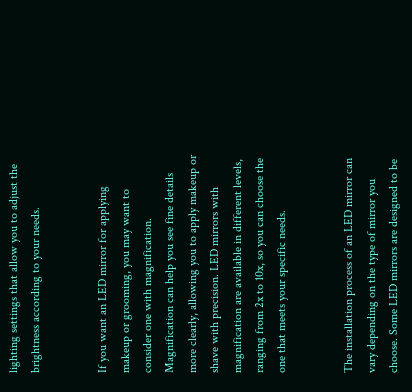lighting settings that allow you to adjust the brightness according to your needs.


If you want an LED mirror for applying makeup or grooming, you may want to consider one with magnification. Magnification can help you see fine details more clearly, allowing you to apply makeup or shave with precision. LED mirrors with magnification are available in different levels, ranging from 2x to 10x, so you can choose the one that meets your specific needs.


The installation process of an LED mirror can vary depending on the type of mirror you choose. Some LED mirrors are designed to be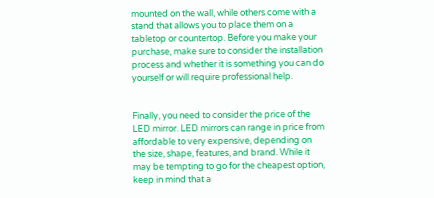mounted on the wall, while others come with a stand that allows you to place them on a tabletop or countertop. Before you make your purchase, make sure to consider the installation process and whether it is something you can do yourself or will require professional help.


Finally, you need to consider the price of the LED mirror. LED mirrors can range in price from affordable to very expensive, depending on the size, shape, features, and brand. While it may be tempting to go for the cheapest option, keep in mind that a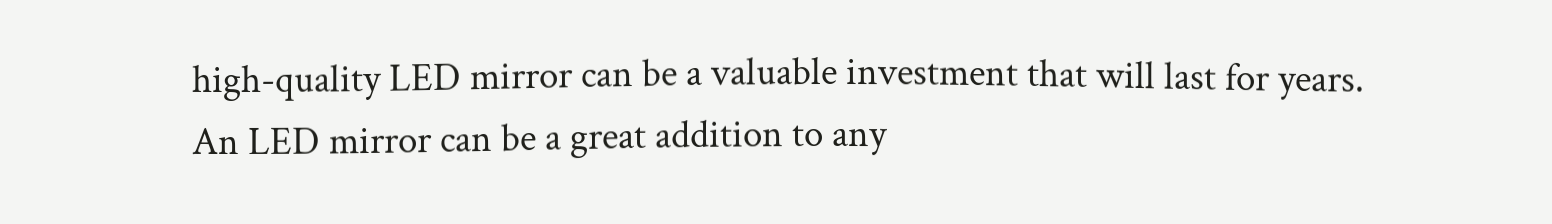high-quality LED mirror can be a valuable investment that will last for years.
An LED mirror can be a great addition to any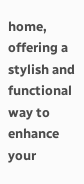home, offering a stylish and functional way to enhance your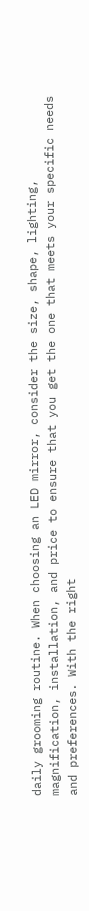daily grooming routine. When choosing an LED mirror, consider the size, shape, lighting, magnification, installation, and price to ensure that you get the one that meets your specific needs and preferences. With the right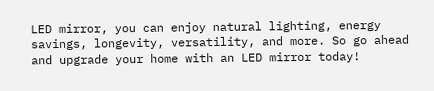LED mirror, you can enjoy natural lighting, energy savings, longevity, versatility, and more. So go ahead and upgrade your home with an LED mirror today!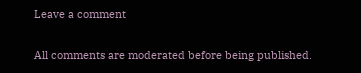Leave a comment

All comments are moderated before being published.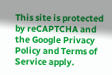This site is protected by reCAPTCHA and the Google Privacy Policy and Terms of Service apply.